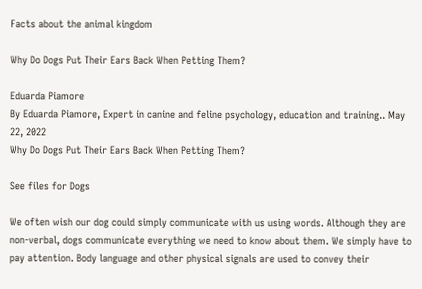Facts about the animal kingdom

Why Do Dogs Put Their Ears Back When Petting Them?

Eduarda Piamore
By Eduarda Piamore, Expert in canine and feline psychology, education and training.. May 22, 2022
Why Do Dogs Put Their Ears Back When Petting Them?

See files for Dogs

We often wish our dog could simply communicate with us using words. Although they are non-verbal, dogs communicate everything we need to know about them. We simply have to pay attention. Body language and other physical signals are used to convey their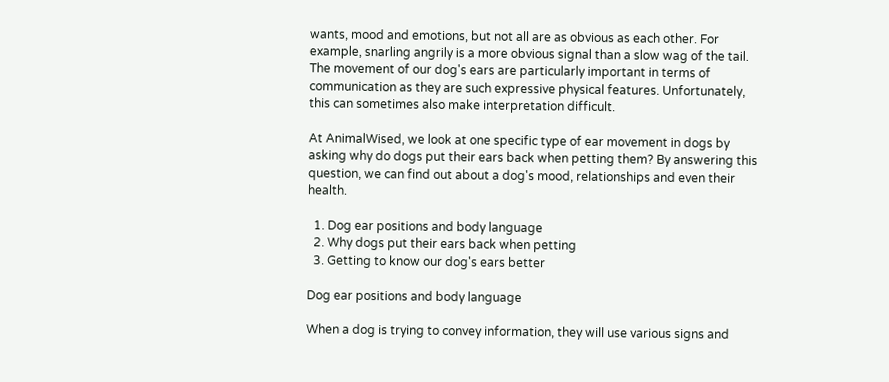wants, mood and emotions, but not all are as obvious as each other. For example, snarling angrily is a more obvious signal than a slow wag of the tail. The movement of our dog's ears are particularly important in terms of communication as they are such expressive physical features. Unfortunately, this can sometimes also make interpretation difficult.

At AnimalWised, we look at one specific type of ear movement in dogs by asking why do dogs put their ears back when petting them? By answering this question, we can find out about a dog's mood, relationships and even their health.

  1. Dog ear positions and body language
  2. Why dogs put their ears back when petting
  3. Getting to know our dog's ears better

Dog ear positions and body language

When a dog is trying to convey information, they will use various signs and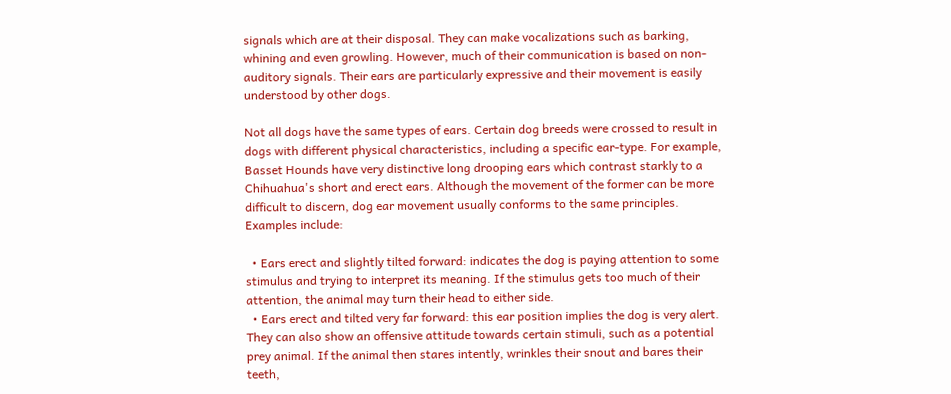signals which are at their disposal. They can make vocalizations such as barking, whining and even growling. However, much of their communication is based on non-auditory signals. Their ears are particularly expressive and their movement is easily understood by other dogs.

Not all dogs have the same types of ears. Certain dog breeds were crossed to result in dogs with different physical characteristics, including a specific ear-type. For example, Basset Hounds have very distinctive long drooping ears which contrast starkly to a Chihuahua's short and erect ears. Although the movement of the former can be more difficult to discern, dog ear movement usually conforms to the same principles. Examples include:

  • Ears erect and slightly tilted forward: indicates the dog is paying attention to some stimulus and trying to interpret its meaning. If the stimulus gets too much of their attention, the animal may turn their head to either side.
  • Ears erect and tilted very far forward: this ear position implies the dog is very alert. They can also show an offensive attitude towards certain stimuli, such as a potential prey animal. If the animal then stares intently, wrinkles their snout and bares their teeth,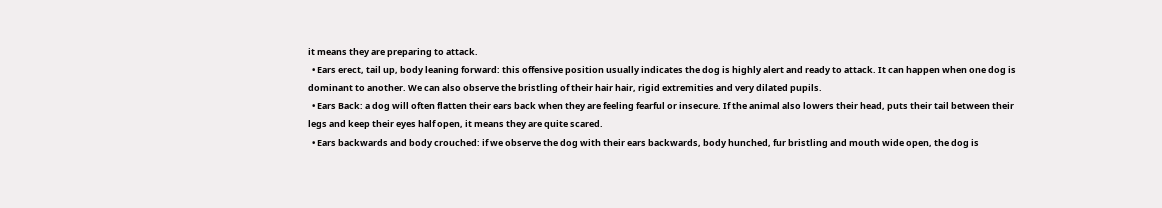it means they are preparing to attack.
  • Ears erect, tail up, body leaning forward: this offensive position usually indicates the dog is highly alert and ready to attack. It can happen when one dog is dominant to another. We can also observe the bristling of their hair hair, rigid extremities and very dilated pupils.
  • Ears Back: a dog will often flatten their ears back when they are feeling fearful or insecure. If the animal also lowers their head, puts their tail between their legs and keep their eyes half open, it means they are quite scared.
  • Ears backwards and body crouched: if we observe the dog with their ears backwards, body hunched, fur bristling and mouth wide open, the dog is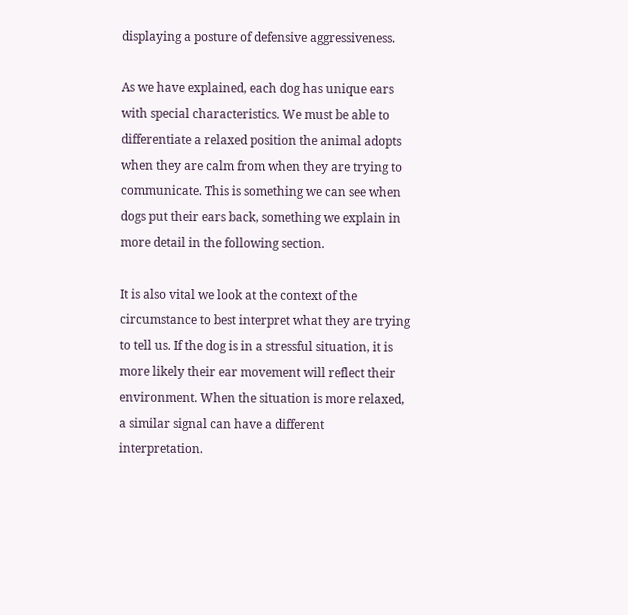displaying a posture of defensive aggressiveness.

As we have explained, each dog has unique ears with special characteristics. We must be able to differentiate a relaxed position the animal adopts when they are calm from when they are trying to communicate. This is something we can see when dogs put their ears back, something we explain in more detail in the following section.

It is also vital we look at the context of the circumstance to best interpret what they are trying to tell us. If the dog is in a stressful situation, it is more likely their ear movement will reflect their environment. When the situation is more relaxed, a similar signal can have a different interpretation.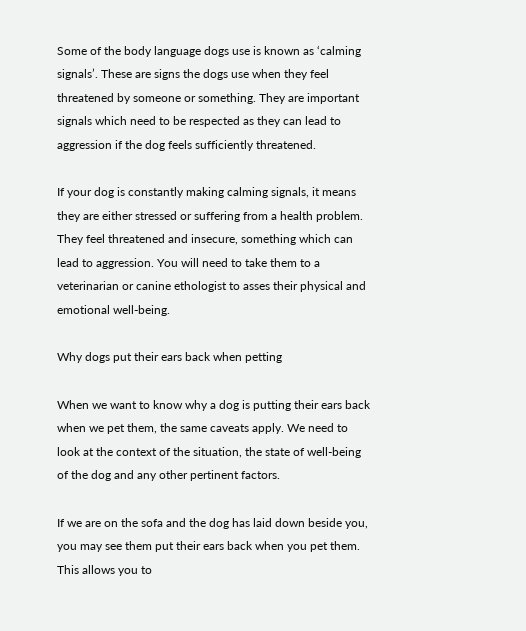Some of the body language dogs use is known as ‘calming signals’. These are signs the dogs use when they feel threatened by someone or something. They are important signals which need to be respected as they can lead to aggression if the dog feels sufficiently threatened.

If your dog is constantly making calming signals, it means they are either stressed or suffering from a health problem. They feel threatened and insecure, something which can lead to aggression. You will need to take them to a veterinarian or canine ethologist to asses their physical and emotional well-being.

Why dogs put their ears back when petting

When we want to know why a dog is putting their ears back when we pet them, the same caveats apply. We need to look at the context of the situation, the state of well-being of the dog and any other pertinent factors.

If we are on the sofa and the dog has laid down beside you, you may see them put their ears back when you pet them. This allows you to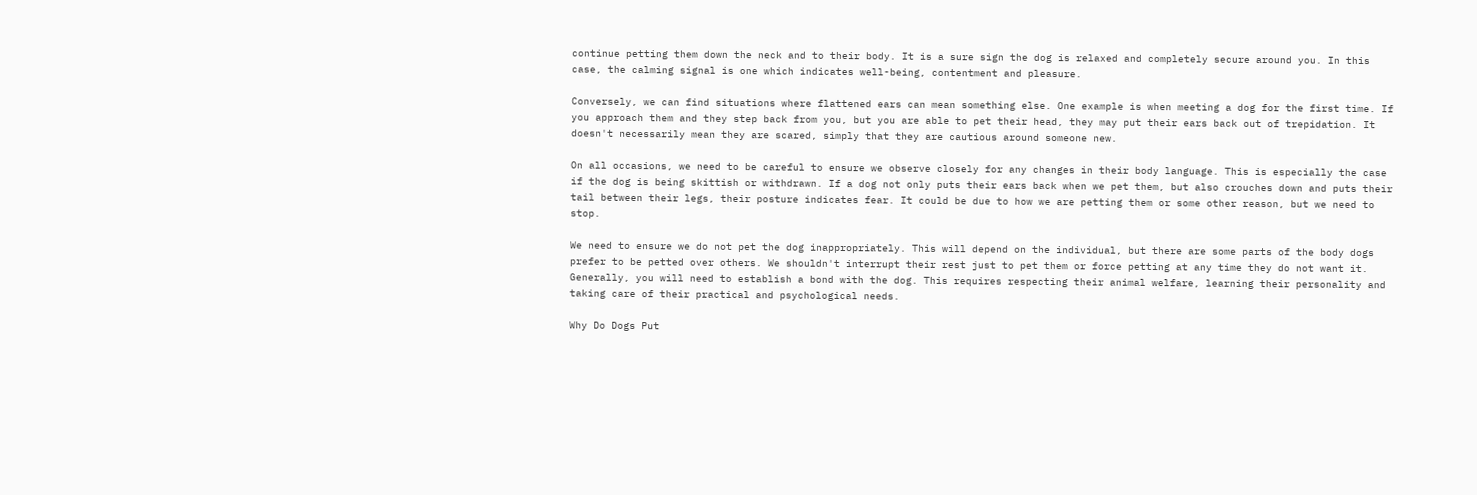continue petting them down the neck and to their body. It is a sure sign the dog is relaxed and completely secure around you. In this case, the calming signal is one which indicates well-being, contentment and pleasure.

Conversely, we can find situations where flattened ears can mean something else. One example is when meeting a dog for the first time. If you approach them and they step back from you, but you are able to pet their head, they may put their ears back out of trepidation. It doesn't necessarily mean they are scared, simply that they are cautious around someone new.

On all occasions, we need to be careful to ensure we observe closely for any changes in their body language. This is especially the case if the dog is being skittish or withdrawn. If a dog not only puts their ears back when we pet them, but also crouches down and puts their tail between their legs, their posture indicates fear. It could be due to how we are petting them or some other reason, but we need to stop.

We need to ensure we do not pet the dog inappropriately. This will depend on the individual, but there are some parts of the body dogs prefer to be petted over others. We shouldn't interrupt their rest just to pet them or force petting at any time they do not want it. Generally, you will need to establish a bond with the dog. This requires respecting their animal welfare, learning their personality and taking care of their practical and psychological needs.

Why Do Dogs Put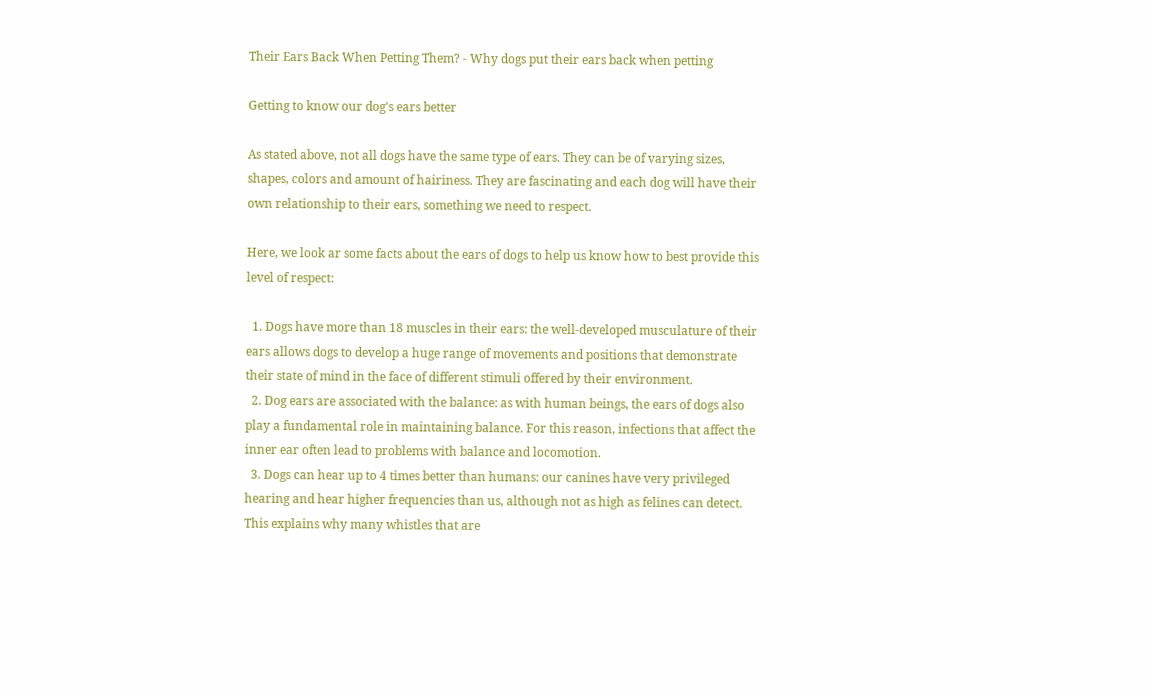Their Ears Back When Petting Them? - Why dogs put their ears back when petting

Getting to know our dog's ears better

As stated above, not all dogs have the same type of ears. They can be of varying sizes, shapes, colors and amount of hairiness. They are fascinating and each dog will have their own relationship to their ears, something we need to respect.

Here, we look ar some facts about the ears of dogs to help us know how to best provide this level of respect:

  1. Dogs have more than 18 muscles in their ears: the well-developed musculature of their ears allows dogs to develop a huge range of movements and positions that demonstrate their state of mind in the face of different stimuli offered by their environment.
  2. Dog ears are associated with the balance: as with human beings, the ears of dogs also play a fundamental role in maintaining balance. For this reason, infections that affect the inner ear often lead to problems with balance and locomotion.
  3. Dogs can hear up to 4 times better than humans: our canines have very privileged hearing and hear higher frequencies than us, although not as high as felines can detect. This explains why many whistles that are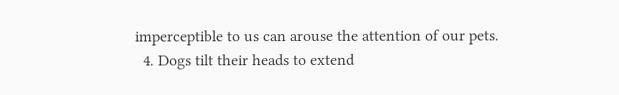imperceptible to us can arouse the attention of our pets.
  4. Dogs tilt their heads to extend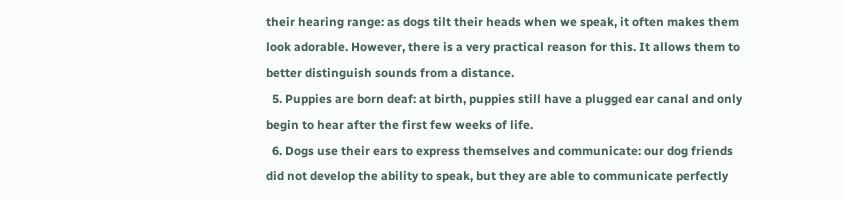their hearing range: as dogs tilt their heads when we speak, it often makes them look adorable. However, there is a very practical reason for this. It allows them to better distinguish sounds from a distance.
  5. Puppies are born deaf: at birth, puppies still have a plugged ear canal and only begin to hear after the first few weeks of life.
  6. Dogs use their ears to express themselves and communicate: our dog friends did not develop the ability to speak, but they are able to communicate perfectly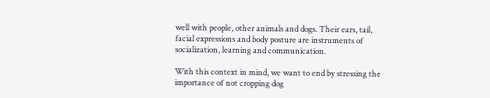well with people, other animals and dogs. Their ears, tail, facial expressions and body posture are instruments of socialization, learning and communication.

With this context in mind, we want to end by stressing the importance of not cropping dog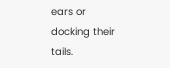ears or docking their tails.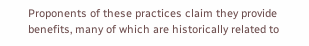Proponents of these practices claim they provide benefits, many of which are historically related to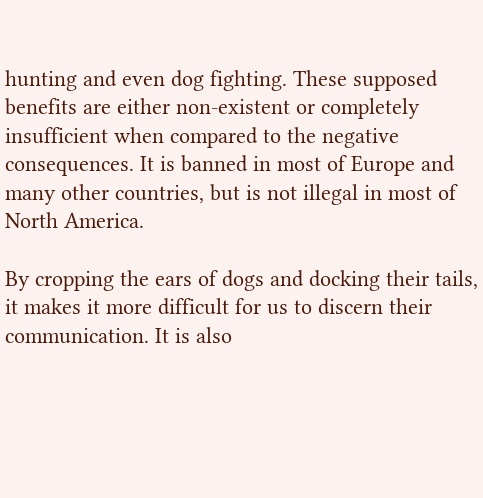hunting and even dog fighting. These supposed benefits are either non-existent or completely insufficient when compared to the negative consequences. It is banned in most of Europe and many other countries, but is not illegal in most of North America.

By cropping the ears of dogs and docking their tails, it makes it more difficult for us to discern their communication. It is also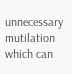unnecessary mutilation which can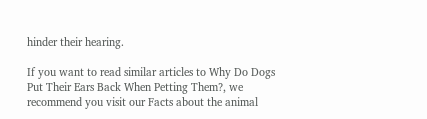hinder their hearing.

If you want to read similar articles to Why Do Dogs Put Their Ears Back When Petting Them?, we recommend you visit our Facts about the animal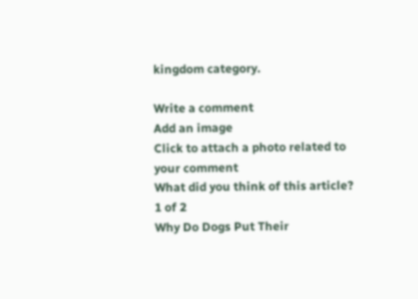kingdom category.

Write a comment
Add an image
Click to attach a photo related to your comment
What did you think of this article?
1 of 2
Why Do Dogs Put Their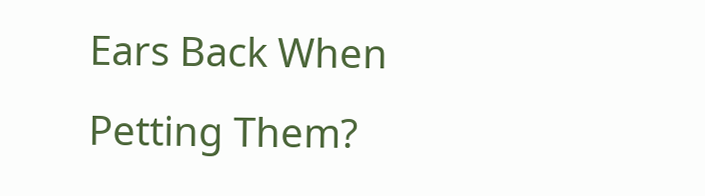Ears Back When Petting Them?